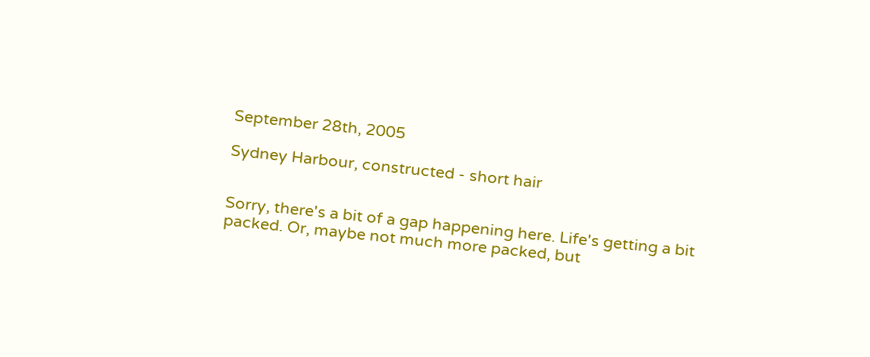September 28th, 2005

Sydney Harbour, constructed - short hair


Sorry, there's a bit of a gap happening here. Life's getting a bit packed. Or, maybe not much more packed, but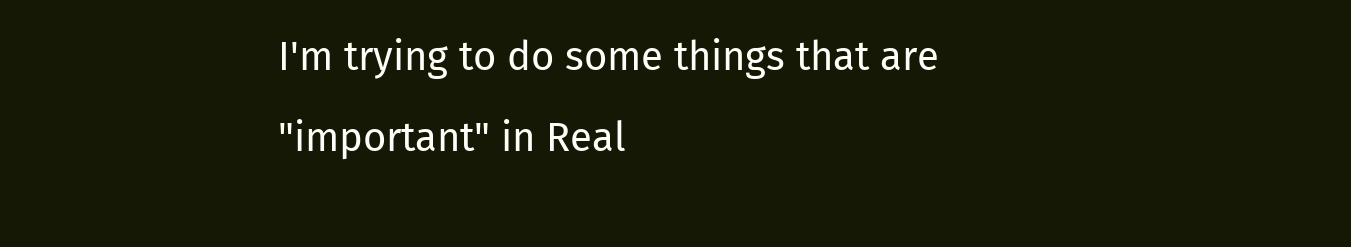I'm trying to do some things that are "important" in Real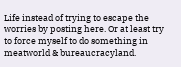Life instead of trying to escape the worries by posting here. Or at least try to force myself to do something in meatworld & bureaucracyland.